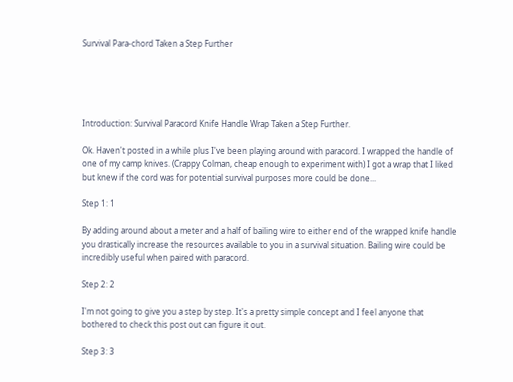Survival Para-chord Taken a Step Further





Introduction: Survival Paracord Knife Handle Wrap Taken a Step Further.

Ok. Haven't posted in a while plus I've been playing around with paracord. I wrapped the handle of one of my camp knives. (Crappy Colman, cheap enough to experiment with) I got a wrap that I liked but knew if the cord was for potential survival purposes more could be done...

Step 1: 1

By adding around about a meter and a half of bailing wire to either end of the wrapped knife handle you drastically increase the resources available to you in a survival situation. Bailing wire could be incredibly useful when paired with paracord.

Step 2: 2

I'm not going to give you a step by step. It's a pretty simple concept and I feel anyone that bothered to check this post out can figure it out.

Step 3: 3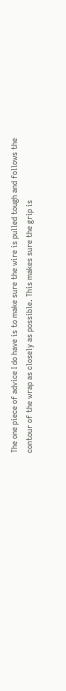The one piece of advice I do have is to make sure the wire is pulled tough and follows the contour of the wrap as closely as possible. This makes sure the grip is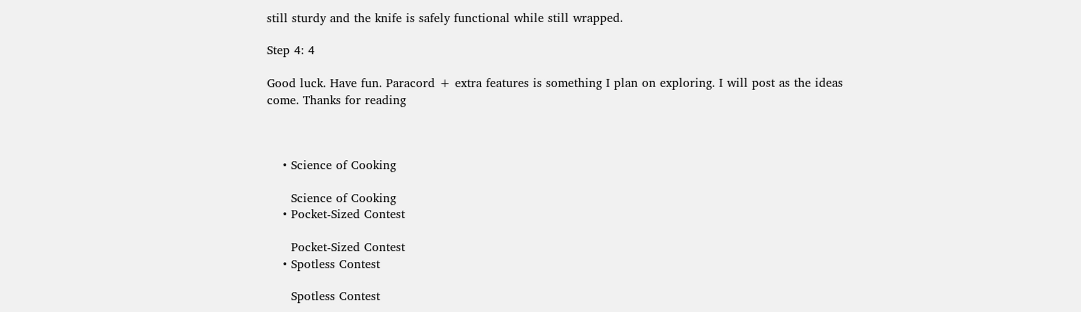still sturdy and the knife is safely functional while still wrapped.

Step 4: 4

Good luck. Have fun. Paracord + extra features is something I plan on exploring. I will post as the ideas come. Thanks for reading



    • Science of Cooking

      Science of Cooking
    • Pocket-Sized Contest

      Pocket-Sized Contest
    • Spotless Contest

      Spotless Contest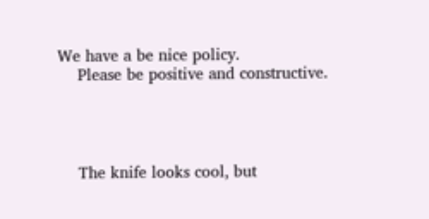We have a be nice policy.
    Please be positive and constructive.




    The knife looks cool, but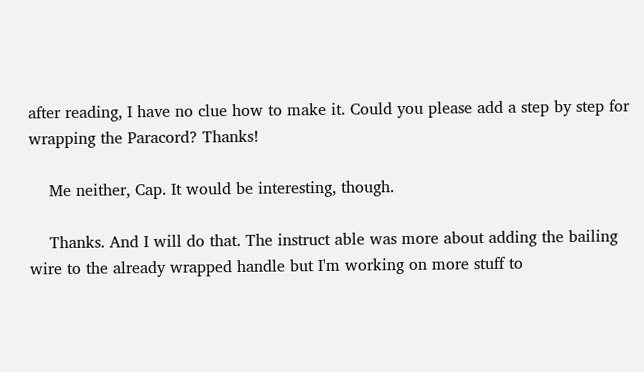after reading, I have no clue how to make it. Could you please add a step by step for wrapping the Paracord? Thanks!

    Me neither, Cap. It would be interesting, though.

    Thanks. And I will do that. The instruct able was more about adding the bailing wire to the already wrapped handle but I'm working on more stuff to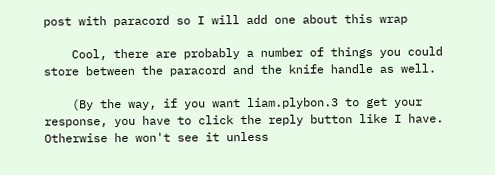post with paracord so I will add one about this wrap

    Cool, there are probably a number of things you could store between the paracord and the knife handle as well.

    (By the way, if you want liam.plybon.3 to get your response, you have to click the reply button like I have. Otherwise he won't see it unless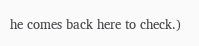he comes back here to check.)